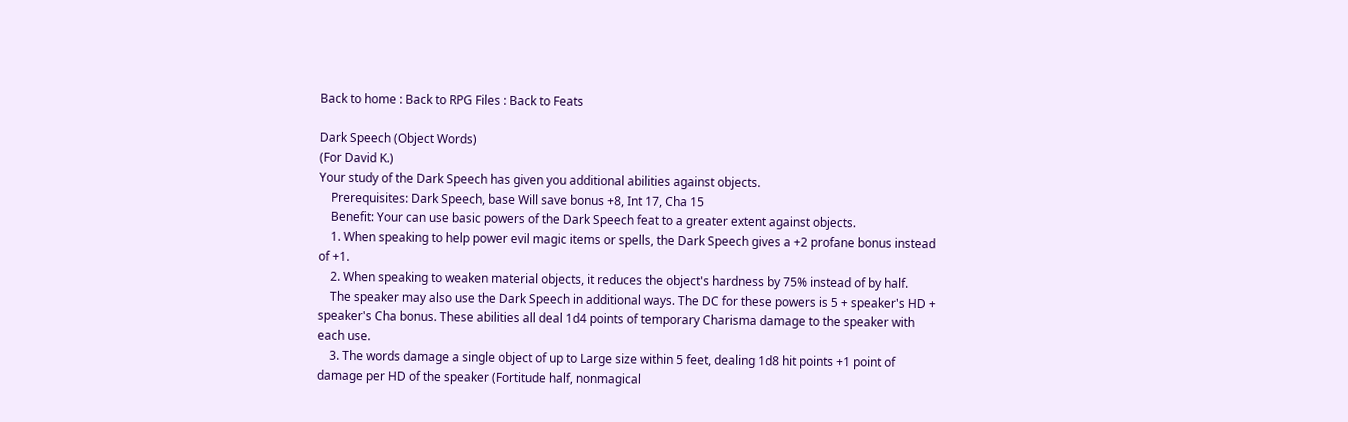Back to home : Back to RPG Files : Back to Feats

Dark Speech (Object Words)
(For David K.)
Your study of the Dark Speech has given you additional abilities against objects.
    Prerequisites: Dark Speech, base Will save bonus +8, Int 17, Cha 15
    Benefit: Your can use basic powers of the Dark Speech feat to a greater extent against objects.
    1. When speaking to help power evil magic items or spells, the Dark Speech gives a +2 profane bonus instead of +1.
    2. When speaking to weaken material objects, it reduces the object's hardness by 75% instead of by half.
    The speaker may also use the Dark Speech in additional ways. The DC for these powers is 5 + speaker's HD + speaker's Cha bonus. These abilities all deal 1d4 points of temporary Charisma damage to the speaker with each use.
    3. The words damage a single object of up to Large size within 5 feet, dealing 1d8 hit points +1 point of damage per HD of the speaker (Fortitude half, nonmagical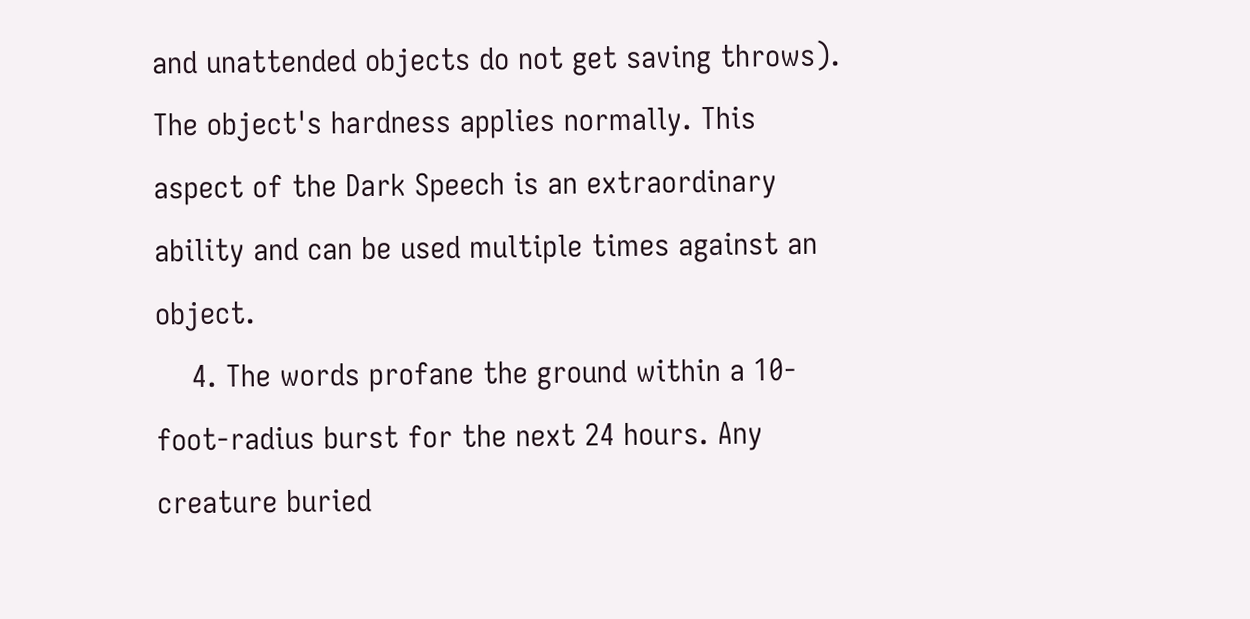and unattended objects do not get saving throws). The object's hardness applies normally. This aspect of the Dark Speech is an extraordinary ability and can be used multiple times against an object.
    4. The words profane the ground within a 10-foot-radius burst for the next 24 hours. Any creature buried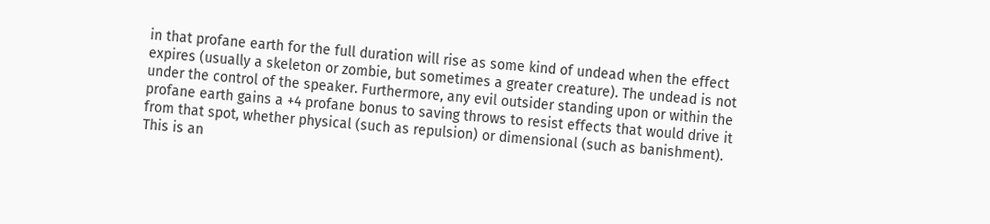in that profane earth for the full duration will rise as some kind of undead when the effect expires (usually a skeleton or zombie, but sometimes a greater creature). The undead is not under the control of the speaker. Furthermore, any evil outsider standing upon or within the profane earth gains a +4 profane bonus to saving throws to resist effects that would drive it from that spot, whether physical (such as repulsion) or dimensional (such as banishment). This is an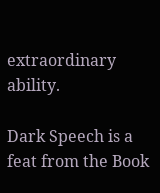extraordinary ability.

Dark Speech is a feat from the Book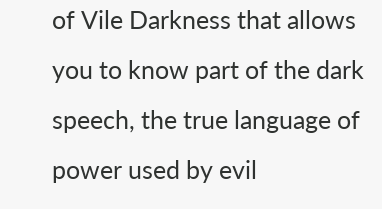of Vile Darkness that allows you to know part of the dark speech, the true language of power used by evil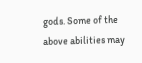gods. Some of the above abilities may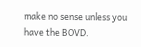make no sense unless you have the BOVD.